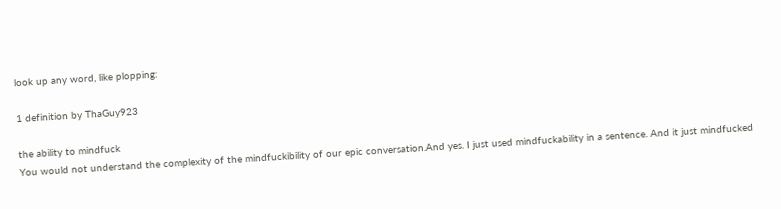look up any word, like plopping:

1 definition by ThaGuy923

the ability to mindfuck
You would not understand the complexity of the mindfuckibility of our epic conversation.And yes. I just used mindfuckability in a sentence. And it just mindfucked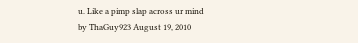u. Like a pimp slap across ur mind
by ThaGuy923 August 19, 2010